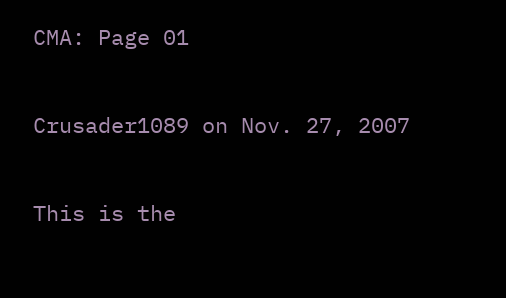CMA: Page 01

Crusader1089 on Nov. 27, 2007

This is the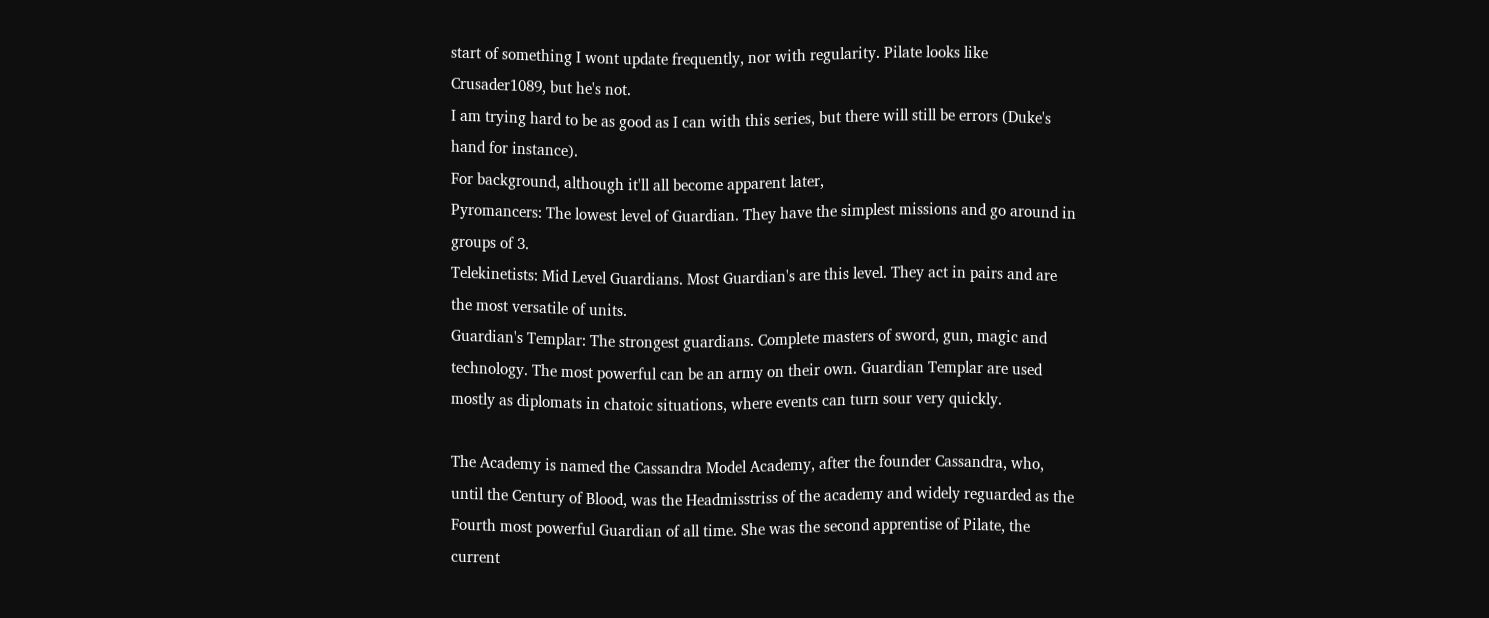start of something I wont update frequently, nor with regularity. Pilate looks like Crusader1089, but he's not.
I am trying hard to be as good as I can with this series, but there will still be errors (Duke's hand for instance).
For background, although it'll all become apparent later,
Pyromancers: The lowest level of Guardian. They have the simplest missions and go around in groups of 3.
Telekinetists: Mid Level Guardians. Most Guardian's are this level. They act in pairs and are the most versatile of units.
Guardian's Templar: The strongest guardians. Complete masters of sword, gun, magic and technology. The most powerful can be an army on their own. Guardian Templar are used mostly as diplomats in chatoic situations, where events can turn sour very quickly.

The Academy is named the Cassandra Model Academy, after the founder Cassandra, who, until the Century of Blood, was the Headmisstriss of the academy and widely reguarded as the Fourth most powerful Guardian of all time. She was the second apprentise of Pilate, the current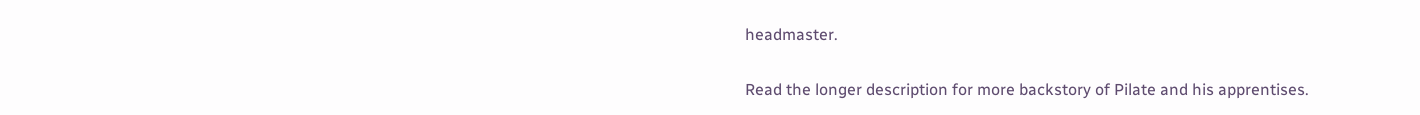headmaster.

Read the longer description for more backstory of Pilate and his apprentises.